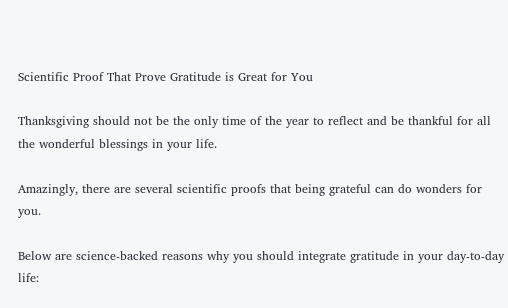Scientific Proof That Prove Gratitude is Great for You

Thanksgiving should not be the only time of the year to reflect and be thankful for all the wonderful blessings in your life.

Amazingly, there are several scientific proofs that being grateful can do wonders for you.

Below are science-backed reasons why you should integrate gratitude in your day-to-day life: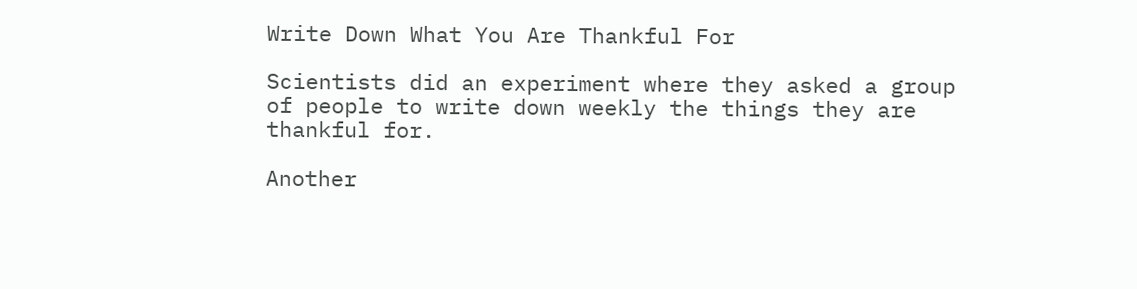Write Down What You Are Thankful For

Scientists did an experiment where they asked a group of people to write down weekly the things they are thankful for.

Another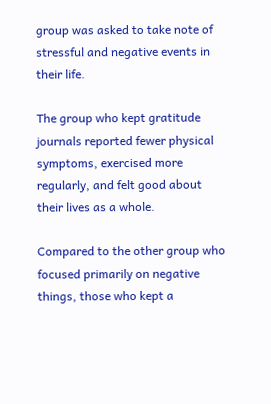group was asked to take note of stressful and negative events in their life.

The group who kept gratitude journals reported fewer physical symptoms, exercised more regularly, and felt good about their lives as a whole.

Compared to the other group who focused primarily on negative things, those who kept a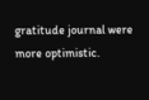gratitude journal were more optimistic.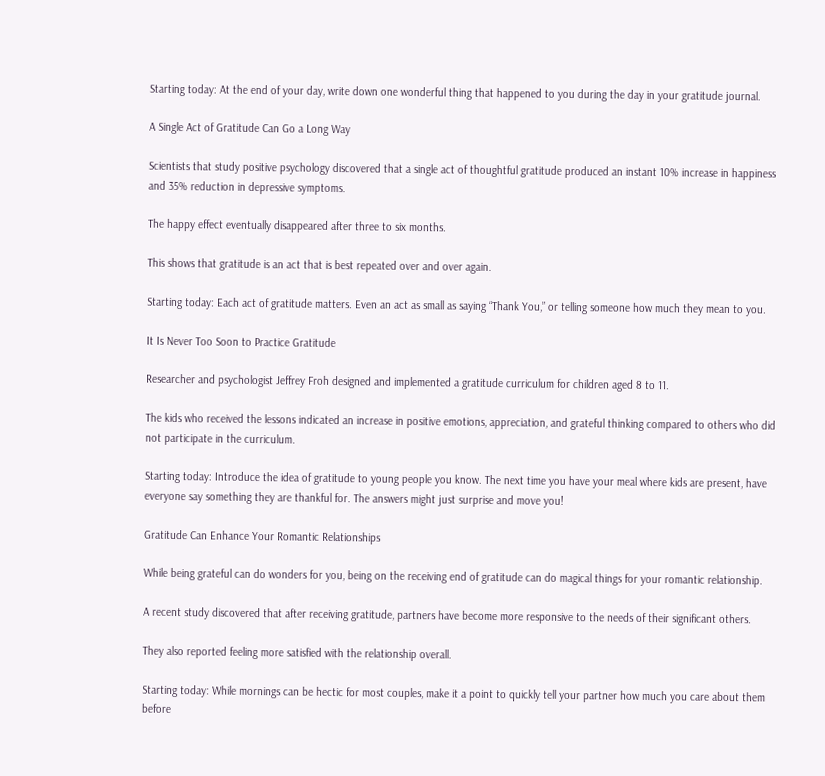Starting today: At the end of your day, write down one wonderful thing that happened to you during the day in your gratitude journal.

A Single Act of Gratitude Can Go a Long Way

Scientists that study positive psychology discovered that a single act of thoughtful gratitude produced an instant 10% increase in happiness and 35% reduction in depressive symptoms.

The happy effect eventually disappeared after three to six months.

This shows that gratitude is an act that is best repeated over and over again.

Starting today: Each act of gratitude matters. Even an act as small as saying “Thank You,” or telling someone how much they mean to you.

It Is Never Too Soon to Practice Gratitude

Researcher and psychologist Jeffrey Froh designed and implemented a gratitude curriculum for children aged 8 to 11.

The kids who received the lessons indicated an increase in positive emotions, appreciation, and grateful thinking compared to others who did not participate in the curriculum.

Starting today: Introduce the idea of gratitude to young people you know. The next time you have your meal where kids are present, have everyone say something they are thankful for. The answers might just surprise and move you!

Gratitude Can Enhance Your Romantic Relationships

While being grateful can do wonders for you, being on the receiving end of gratitude can do magical things for your romantic relationship.

A recent study discovered that after receiving gratitude, partners have become more responsive to the needs of their significant others.

They also reported feeling more satisfied with the relationship overall.

Starting today: While mornings can be hectic for most couples, make it a point to quickly tell your partner how much you care about them before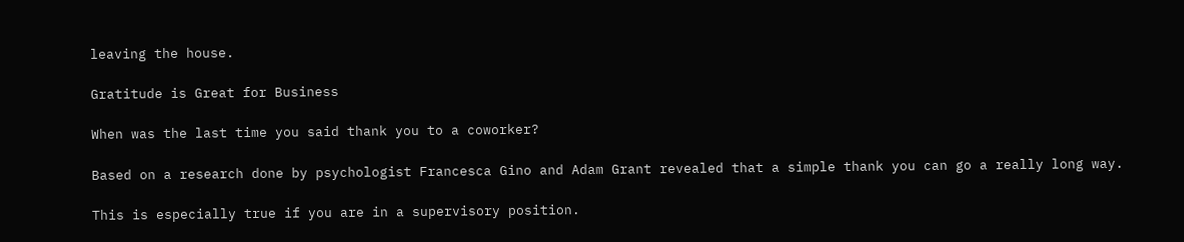leaving the house.

Gratitude is Great for Business

When was the last time you said thank you to a coworker?

Based on a research done by psychologist Francesca Gino and Adam Grant revealed that a simple thank you can go a really long way.

This is especially true if you are in a supervisory position.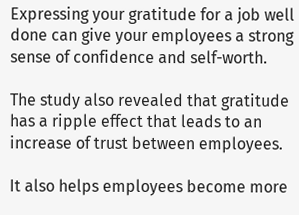Expressing your gratitude for a job well done can give your employees a strong sense of confidence and self-worth.

The study also revealed that gratitude has a ripple effect that leads to an increase of trust between employees.

It also helps employees become more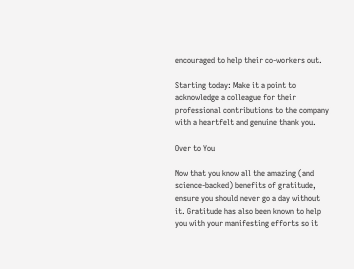encouraged to help their co-workers out.

Starting today: Make it a point to acknowledge a colleague for their professional contributions to the company with a heartfelt and genuine thank you.

Over to You

Now that you know all the amazing (and science-backed) benefits of gratitude, ensure you should never go a day without it. Gratitude has also been known to help you with your manifesting efforts so it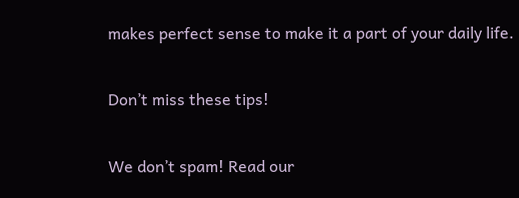makes perfect sense to make it a part of your daily life.

Don’t miss these tips!

We don’t spam! Read our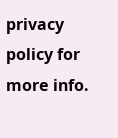privacy policy for more info.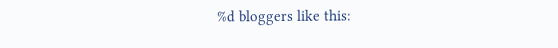%d bloggers like this: